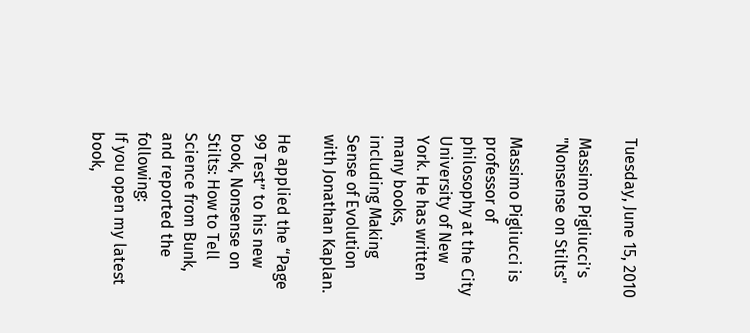Tuesday, June 15, 2010

Massimo Pigliucci's "Nonsense on Stilts"

Massimo Pigliucci is professor of philosophy at the City University of New York. He has written many books, including Making Sense of Evolution with Jonathan Kaplan.

He applied the “Page 99 Test” to his new book, Nonsense on Stilts: How to Tell Science from Bunk, and reported the following:
If you open my latest book,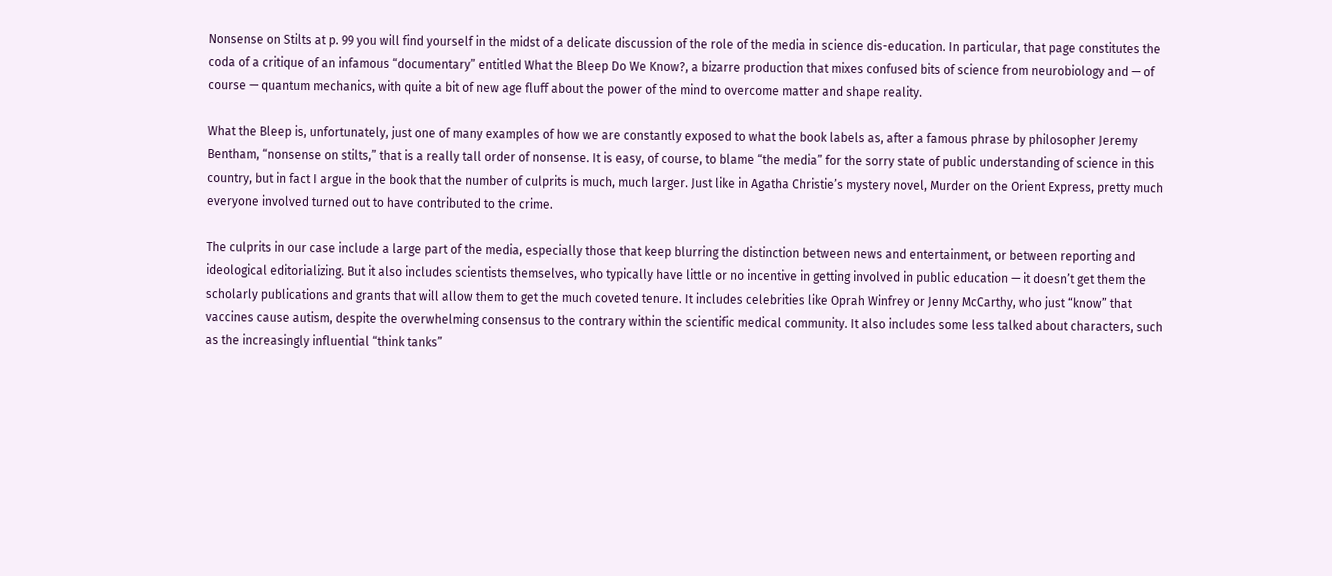Nonsense on Stilts at p. 99 you will find yourself in the midst of a delicate discussion of the role of the media in science dis-education. In particular, that page constitutes the coda of a critique of an infamous “documentary” entitled What the Bleep Do We Know?, a bizarre production that mixes confused bits of science from neurobiology and — of course — quantum mechanics, with quite a bit of new age fluff about the power of the mind to overcome matter and shape reality.

What the Bleep is, unfortunately, just one of many examples of how we are constantly exposed to what the book labels as, after a famous phrase by philosopher Jeremy Bentham, “nonsense on stilts,” that is a really tall order of nonsense. It is easy, of course, to blame “the media” for the sorry state of public understanding of science in this country, but in fact I argue in the book that the number of culprits is much, much larger. Just like in Agatha Christie’s mystery novel, Murder on the Orient Express, pretty much everyone involved turned out to have contributed to the crime.

The culprits in our case include a large part of the media, especially those that keep blurring the distinction between news and entertainment, or between reporting and ideological editorializing. But it also includes scientists themselves, who typically have little or no incentive in getting involved in public education — it doesn’t get them the scholarly publications and grants that will allow them to get the much coveted tenure. It includes celebrities like Oprah Winfrey or Jenny McCarthy, who just “know” that vaccines cause autism, despite the overwhelming consensus to the contrary within the scientific medical community. It also includes some less talked about characters, such as the increasingly influential “think tanks”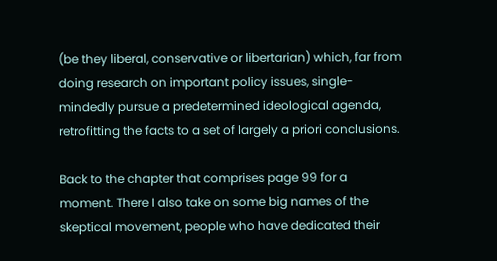(be they liberal, conservative or libertarian) which, far from doing research on important policy issues, single-mindedly pursue a predetermined ideological agenda, retrofitting the facts to a set of largely a priori conclusions.

Back to the chapter that comprises page 99 for a moment. There I also take on some big names of the skeptical movement, people who have dedicated their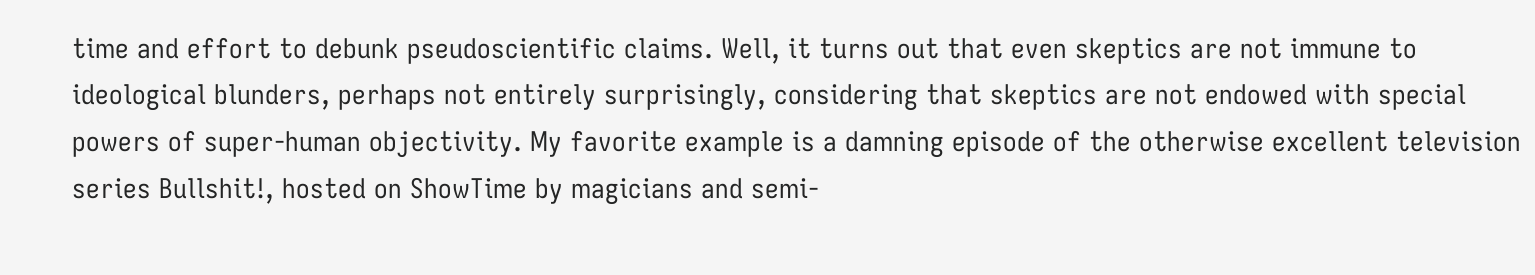time and effort to debunk pseudoscientific claims. Well, it turns out that even skeptics are not immune to ideological blunders, perhaps not entirely surprisingly, considering that skeptics are not endowed with special powers of super-human objectivity. My favorite example is a damning episode of the otherwise excellent television series Bullshit!, hosted on ShowTime by magicians and semi-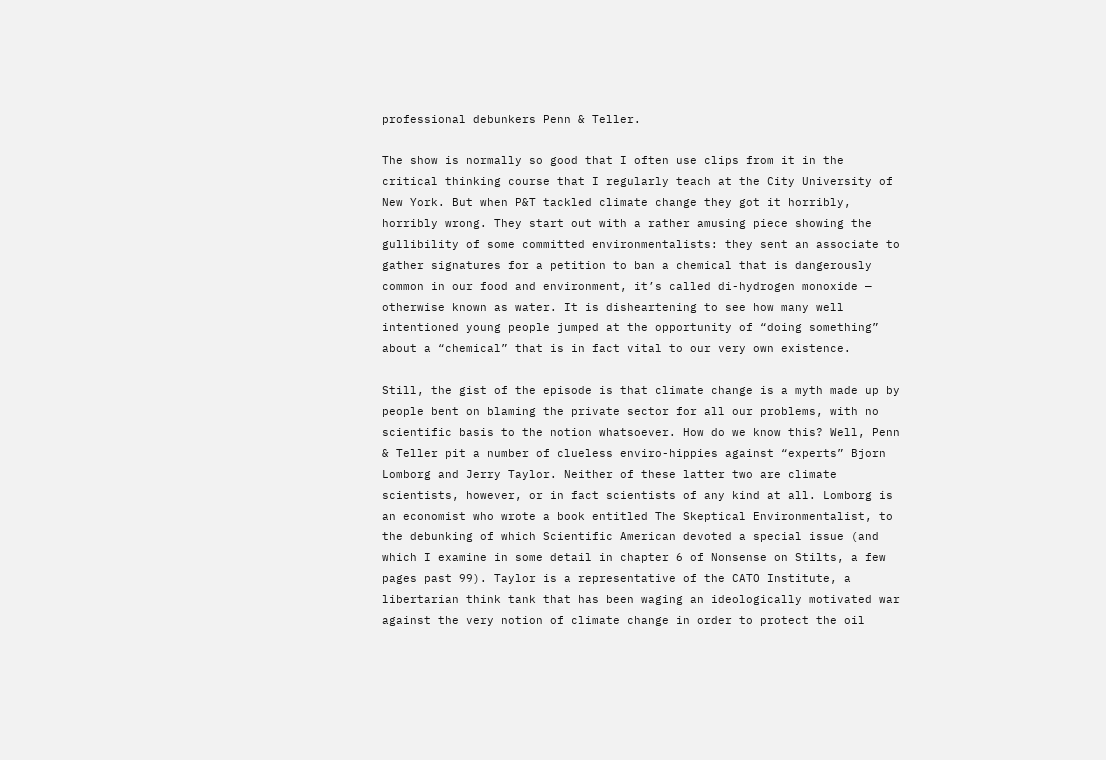professional debunkers Penn & Teller.

The show is normally so good that I often use clips from it in the critical thinking course that I regularly teach at the City University of New York. But when P&T tackled climate change they got it horribly, horribly wrong. They start out with a rather amusing piece showing the gullibility of some committed environmentalists: they sent an associate to gather signatures for a petition to ban a chemical that is dangerously common in our food and environment, it’s called di-hydrogen monoxide — otherwise known as water. It is disheartening to see how many well intentioned young people jumped at the opportunity of “doing something” about a “chemical” that is in fact vital to our very own existence.

Still, the gist of the episode is that climate change is a myth made up by people bent on blaming the private sector for all our problems, with no scientific basis to the notion whatsoever. How do we know this? Well, Penn & Teller pit a number of clueless enviro-hippies against “experts” Bjorn Lomborg and Jerry Taylor. Neither of these latter two are climate scientists, however, or in fact scientists of any kind at all. Lomborg is an economist who wrote a book entitled The Skeptical Environmentalist, to the debunking of which Scientific American devoted a special issue (and which I examine in some detail in chapter 6 of Nonsense on Stilts, a few pages past 99). Taylor is a representative of the CATO Institute, a libertarian think tank that has been waging an ideologically motivated war against the very notion of climate change in order to protect the oil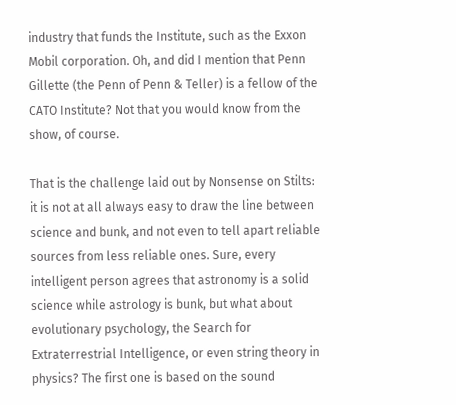industry that funds the Institute, such as the Exxon Mobil corporation. Oh, and did I mention that Penn Gillette (the Penn of Penn & Teller) is a fellow of the CATO Institute? Not that you would know from the show, of course.

That is the challenge laid out by Nonsense on Stilts: it is not at all always easy to draw the line between science and bunk, and not even to tell apart reliable sources from less reliable ones. Sure, every intelligent person agrees that astronomy is a solid science while astrology is bunk, but what about evolutionary psychology, the Search for Extraterrestrial Intelligence, or even string theory in physics? The first one is based on the sound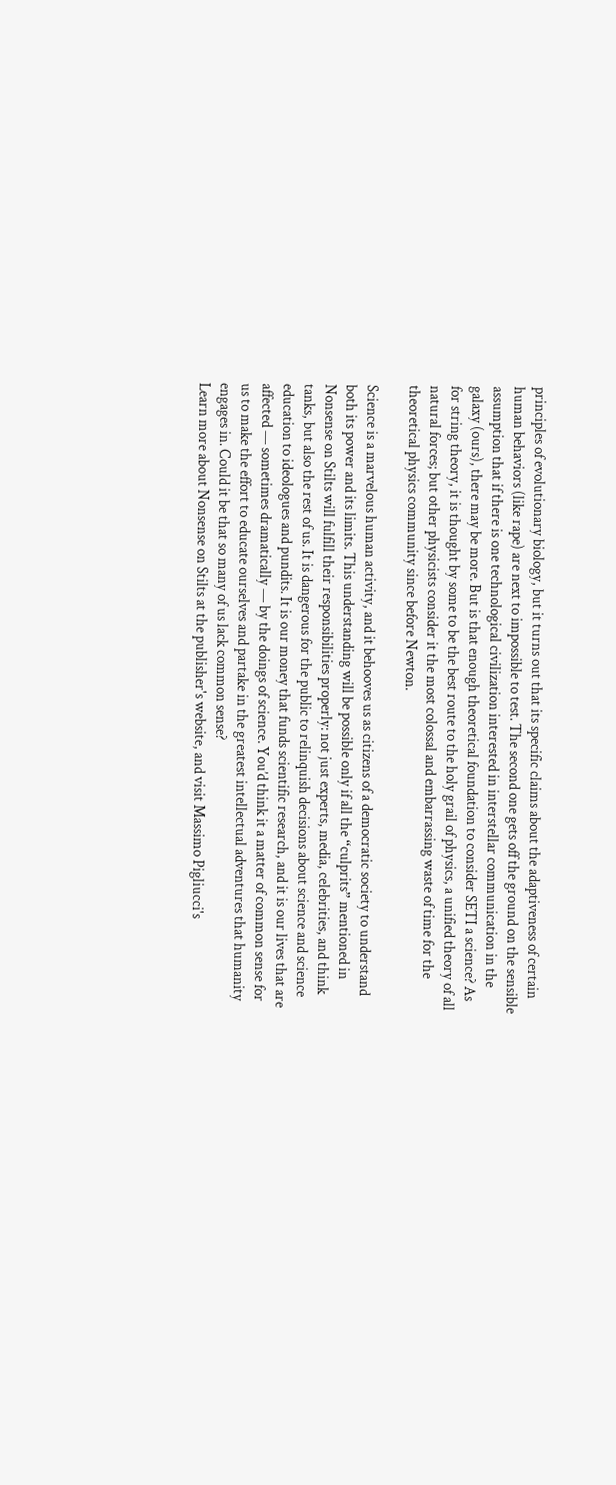principles of evolutionary biology, but it turns out that its specific claims about the adaptiveness of certain human behaviors (like rape) are next to impossible to test. The second one gets off the ground on the sensible assumption that if there is one technological civilization interested in interstellar communication in the galaxy (ours), there may be more. But is that enough theoretical foundation to consider SETI a science? As for string theory, it is thought by some to be the best route to the holy grail of physics, a unified theory of all natural forces; but other physicists consider it the most colossal and embarrassing waste of time for the theoretical physics community since before Newton.

Science is a marvelous human activity, and it behooves us as citizens of a democratic society to understand both its power and its limits. This understanding will be possible only if all the “culprits” mentioned in Nonsense on Stilts will fulfill their responsibilities properly: not just experts, media, celebrities, and think tanks, but also the rest of us. It is dangerous for the public to relinquish decisions about science and science education to ideologues and pundits. It is our money that funds scientific research, and it is our lives that are affected — sometimes dramatically — by the doings of science. You’d think it a matter of common sense for us to make the effort to educate ourselves and partake in the greatest intellectual adventures that humanity engages in. Could it be that so many of us lack common sense?
Learn more about Nonsense on Stilts at the publisher's website, and visit Massimo Pigliucci's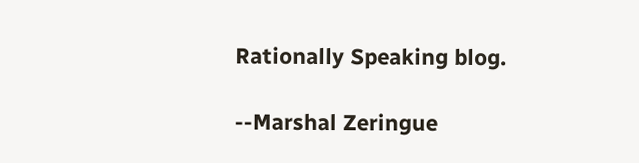Rationally Speaking blog.

--Marshal Zeringue